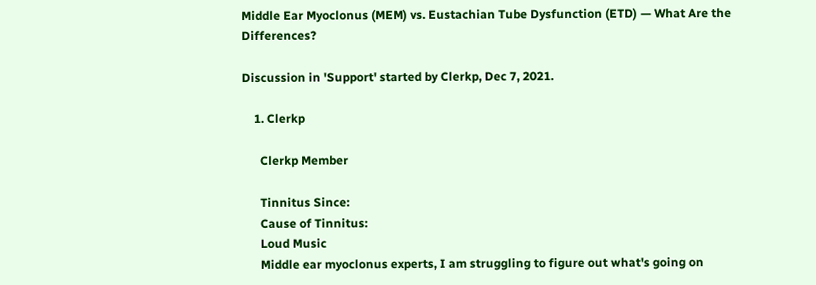Middle Ear Myoclonus (MEM) vs. Eustachian Tube Dysfunction (ETD) — What Are the Differences?

Discussion in 'Support' started by Clerkp, Dec 7, 2021.

    1. Clerkp

      Clerkp Member

      Tinnitus Since:
      Cause of Tinnitus:
      Loud Music
      Middle ear myoclonus experts, I am struggling to figure out what's going on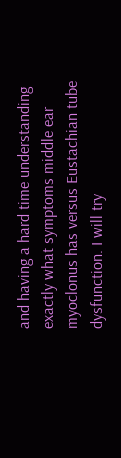and having a hard time understanding exactly what symptoms middle ear myoclonus has versus Eustachian tube dysfunction. I will try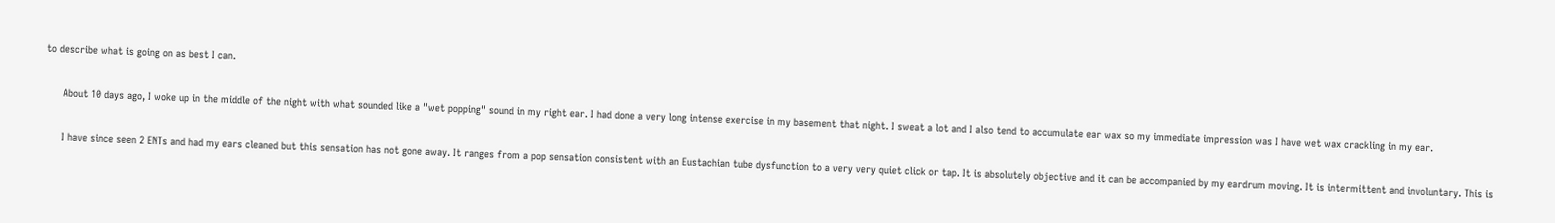to describe what is going on as best I can.

      About 10 days ago, I woke up in the middle of the night with what sounded like a "wet popping" sound in my right ear. I had done a very long intense exercise in my basement that night. I sweat a lot and I also tend to accumulate ear wax so my immediate impression was I have wet wax crackling in my ear.

      I have since seen 2 ENTs and had my ears cleaned but this sensation has not gone away. It ranges from a pop sensation consistent with an Eustachian tube dysfunction to a very very quiet click or tap. It is absolutely objective and it can be accompanied by my eardrum moving. It is intermittent and involuntary. This is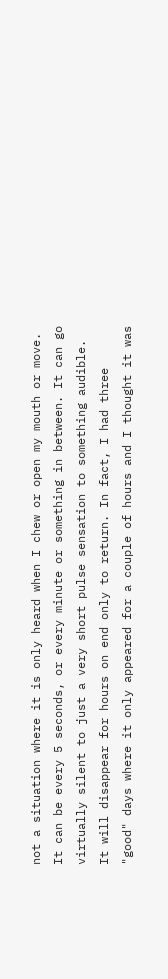not a situation where it is only heard when I chew or open my mouth or move. It can be every 5 seconds, or every minute or something in between. It can go virtually silent to just a very short pulse sensation to something audible. It will disappear for hours on end only to return. In fact, I had three "good" days where it only appeared for a couple of hours and I thought it was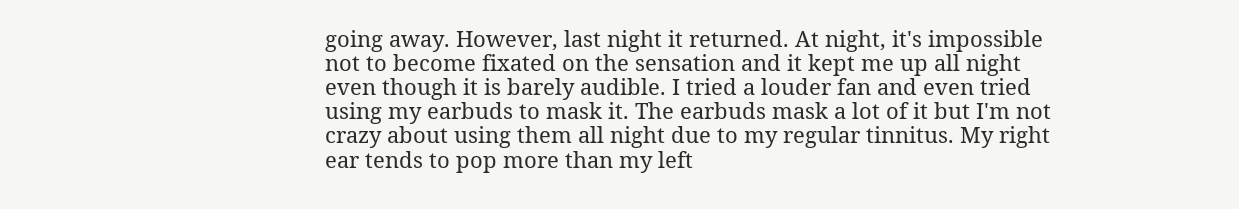going away. However, last night it returned. At night, it's impossible not to become fixated on the sensation and it kept me up all night even though it is barely audible. I tried a louder fan and even tried using my earbuds to mask it. The earbuds mask a lot of it but I'm not crazy about using them all night due to my regular tinnitus. My right ear tends to pop more than my left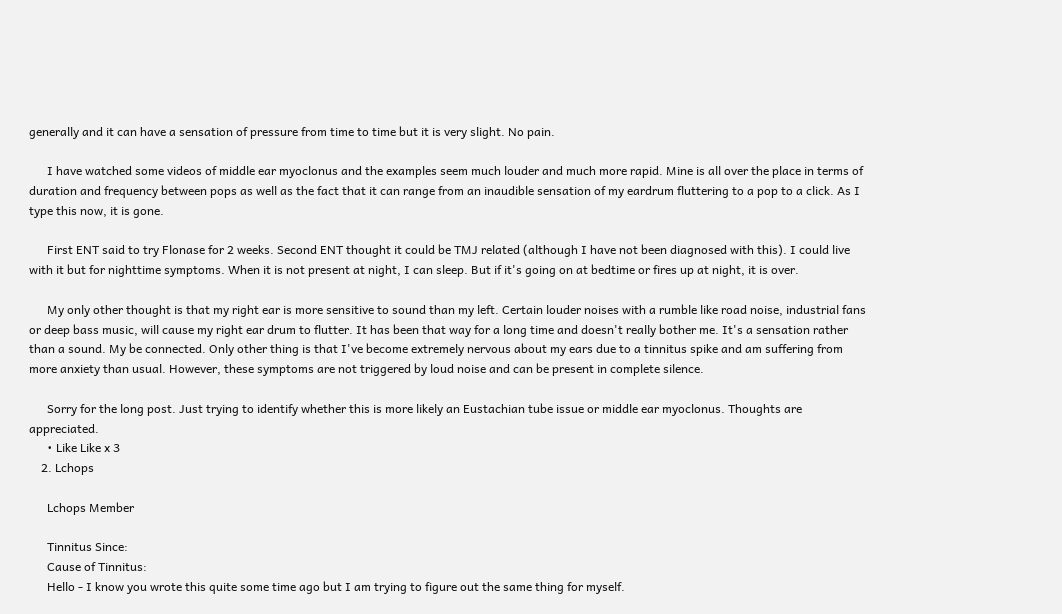generally and it can have a sensation of pressure from time to time but it is very slight. No pain.

      I have watched some videos of middle ear myoclonus and the examples seem much louder and much more rapid. Mine is all over the place in terms of duration and frequency between pops as well as the fact that it can range from an inaudible sensation of my eardrum fluttering to a pop to a click. As I type this now, it is gone.

      First ENT said to try Flonase for 2 weeks. Second ENT thought it could be TMJ related (although I have not been diagnosed with this). I could live with it but for nighttime symptoms. When it is not present at night, I can sleep. But if it's going on at bedtime or fires up at night, it is over.

      My only other thought is that my right ear is more sensitive to sound than my left. Certain louder noises with a rumble like road noise, industrial fans or deep bass music, will cause my right ear drum to flutter. It has been that way for a long time and doesn't really bother me. It's a sensation rather than a sound. My be connected. Only other thing is that I've become extremely nervous about my ears due to a tinnitus spike and am suffering from more anxiety than usual. However, these symptoms are not triggered by loud noise and can be present in complete silence.

      Sorry for the long post. Just trying to identify whether this is more likely an Eustachian tube issue or middle ear myoclonus. Thoughts are appreciated.
      • Like Like x 3
    2. Lchops

      Lchops Member

      Tinnitus Since:
      Cause of Tinnitus:
      Hello - I know you wrote this quite some time ago but I am trying to figure out the same thing for myself.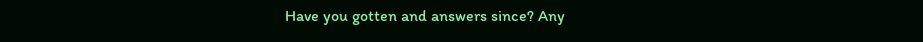Have you gotten and answers since? Any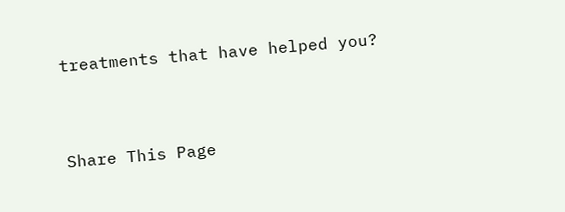treatments that have helped you?


Share This Page